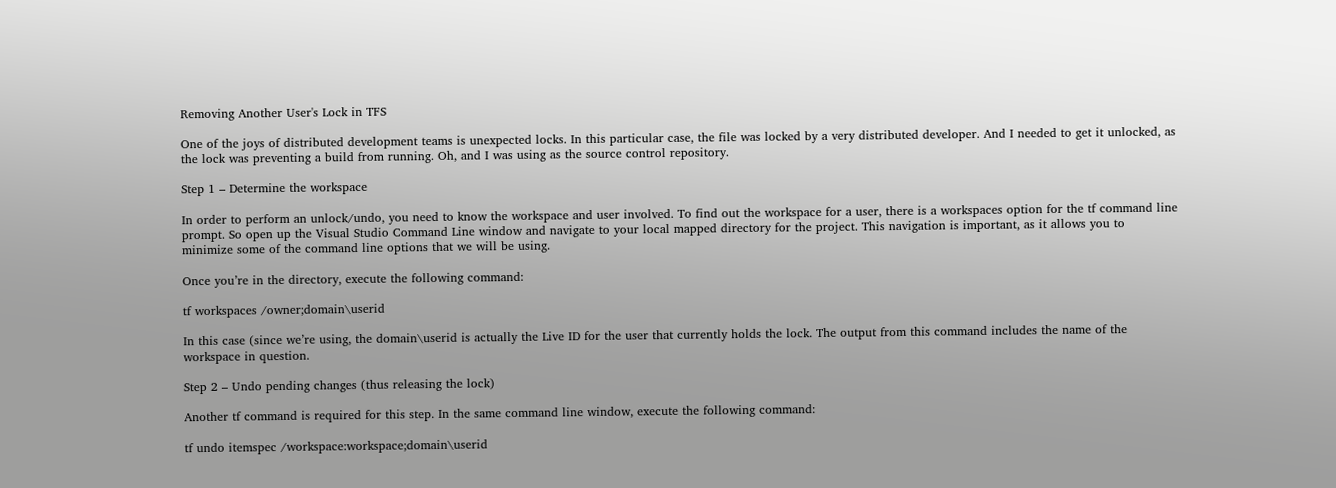Removing Another User's Lock in TFS

One of the joys of distributed development teams is unexpected locks. In this particular case, the file was locked by a very distributed developer. And I needed to get it unlocked, as the lock was preventing a build from running. Oh, and I was using as the source control repository.

Step 1 – Determine the workspace

In order to perform an unlock/undo, you need to know the workspace and user involved. To find out the workspace for a user, there is a workspaces option for the tf command line prompt. So open up the Visual Studio Command Line window and navigate to your local mapped directory for the project. This navigation is important, as it allows you to minimize some of the command line options that we will be using.

Once you’re in the directory, execute the following command:

tf workspaces /owner;domain\userid

In this case (since we’re using, the domain\userid is actually the Live ID for the user that currently holds the lock. The output from this command includes the name of the workspace in question.

Step 2 – Undo pending changes (thus releasing the lock)

Another tf command is required for this step. In the same command line window, execute the following command:

tf undo itemspec /workspace:workspace;domain\userid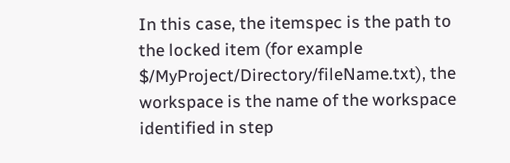In this case, the itemspec is the path to the locked item (for example $/MyProject/Directory/fileName.txt), the workspace is the name of the workspace identified in step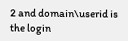2 and domain\userid is the login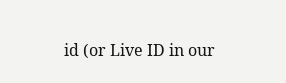id (or Live ID in our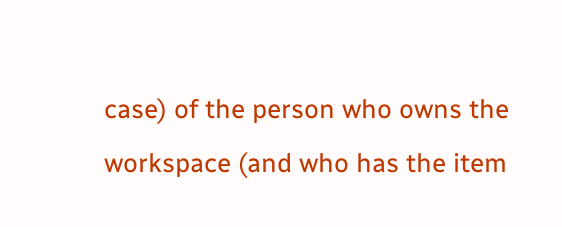case) of the person who owns the workspace (and who has the item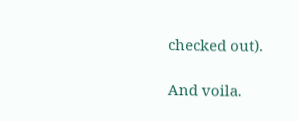checked out).

And voila.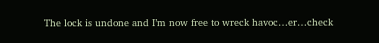The lock is undone and I’m now free to wreck havoc…er…check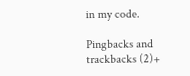in my code.

Pingbacks and trackbacks (2)+